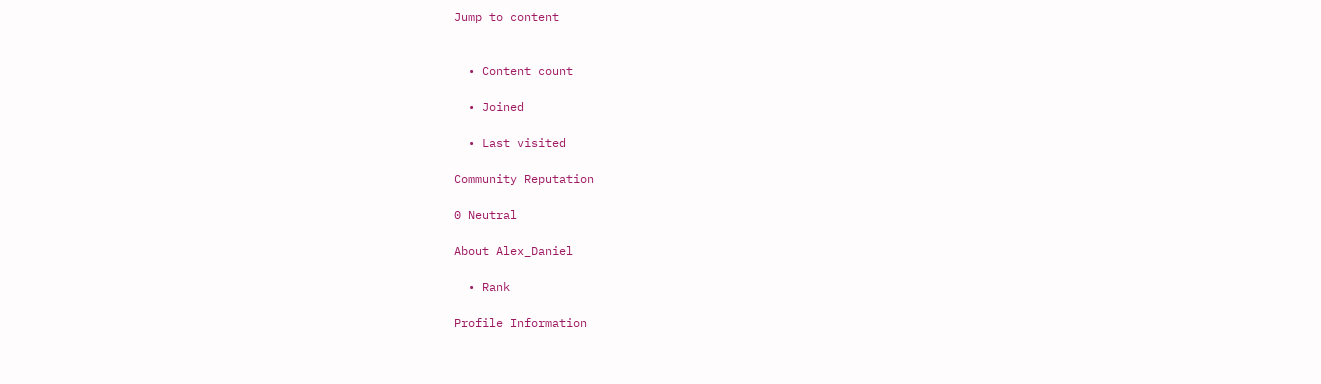Jump to content


  • Content count

  • Joined

  • Last visited

Community Reputation

0 Neutral

About Alex_Daniel

  • Rank

Profile Information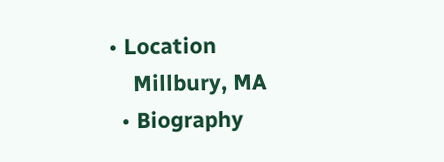• Location
    Millbury, MA
  • Biography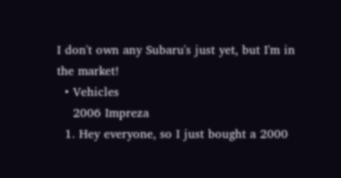I don't own any Subaru's just yet, but I'm in the market!
  • Vehicles
    2006 Impreza
  1. Hey everyone, so I just bought a 2000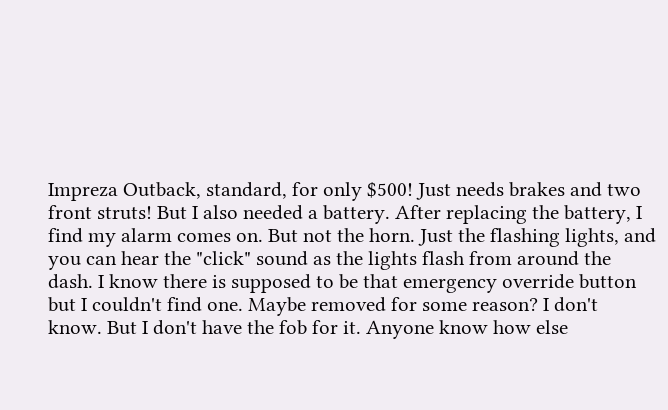Impreza Outback, standard, for only $500! Just needs brakes and two front struts! But I also needed a battery. After replacing the battery, I find my alarm comes on. But not the horn. Just the flashing lights, and you can hear the "click" sound as the lights flash from around the dash. I know there is supposed to be that emergency override button but I couldn't find one. Maybe removed for some reason? I don't know. But I don't have the fob for it. Anyone know how else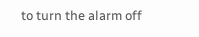to turn the alarm off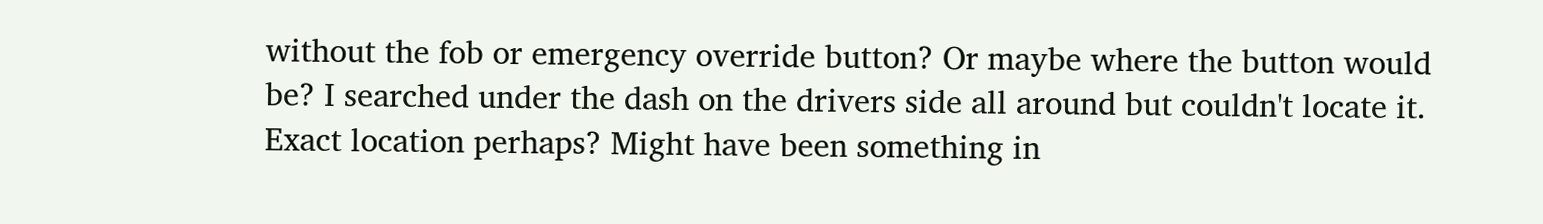without the fob or emergency override button? Or maybe where the button would be? I searched under the dash on the drivers side all around but couldn't locate it. Exact location perhaps? Might have been something in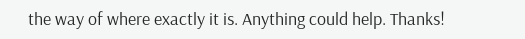the way of where exactly it is. Anything could help. Thanks!